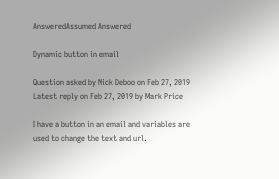AnsweredAssumed Answered

Dynamic button in email

Question asked by Nick Deboo on Feb 27, 2019
Latest reply on Feb 27, 2019 by Mark Price

I have a button in an email and variables are used to change the text and url.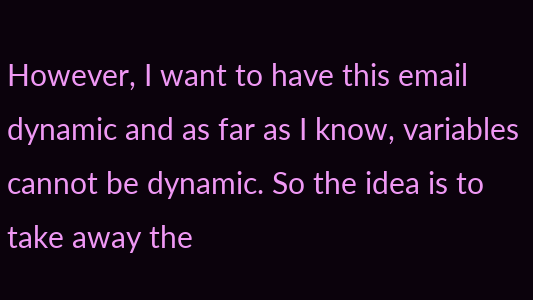However, I want to have this email dynamic and as far as I know, variables cannot be dynamic. So the idea is to take away the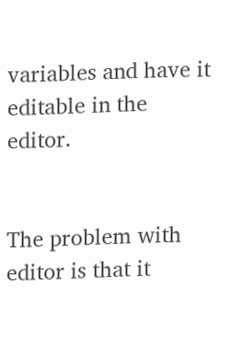variables and have it editable in the editor.


The problem with editor is that it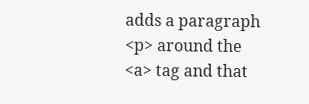adds a paragraph <p> around the <a> tag and that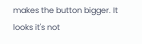makes the button bigger. It looks it's not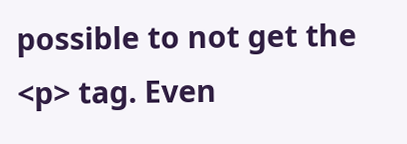possible to not get the <p> tag. Even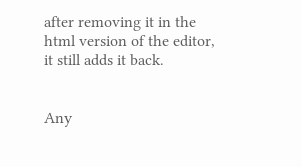after removing it in the html version of the editor, it still adds it back.


Any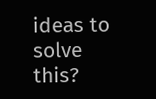ideas to solve this?